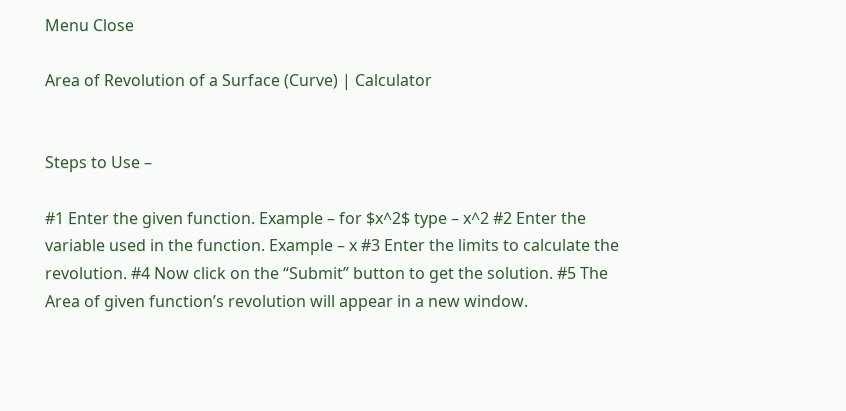Menu Close

Area of Revolution of a Surface (Curve) | Calculator


Steps to Use –

#1 Enter the given function. Example – for $x^2$ type – x^2 #2 Enter the variable used in the function. Example – x #3 Enter the limits to calculate the revolution. #4 Now click on the “Submit” button to get the solution. #5 The Area of given function’s revolution will appear in a new window.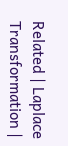Related | Laplace Transformation |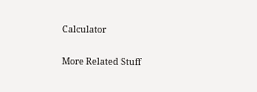Calculator

More Related Stuff